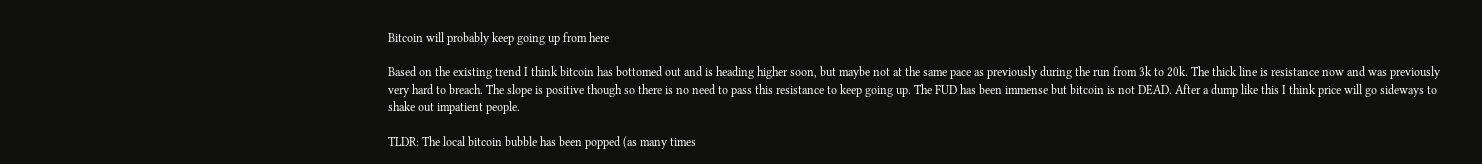Bitcoin will probably keep going up from here

Based on the existing trend I think bitcoin has bottomed out and is heading higher soon, but maybe not at the same pace as previously during the run from 3k to 20k. The thick line is resistance now and was previously very hard to breach. The slope is positive though so there is no need to pass this resistance to keep going up. The FUD has been immense but bitcoin is not DEAD. After a dump like this I think price will go sideways to shake out impatient people.

TLDR: The local bitcoin bubble has been popped (as many times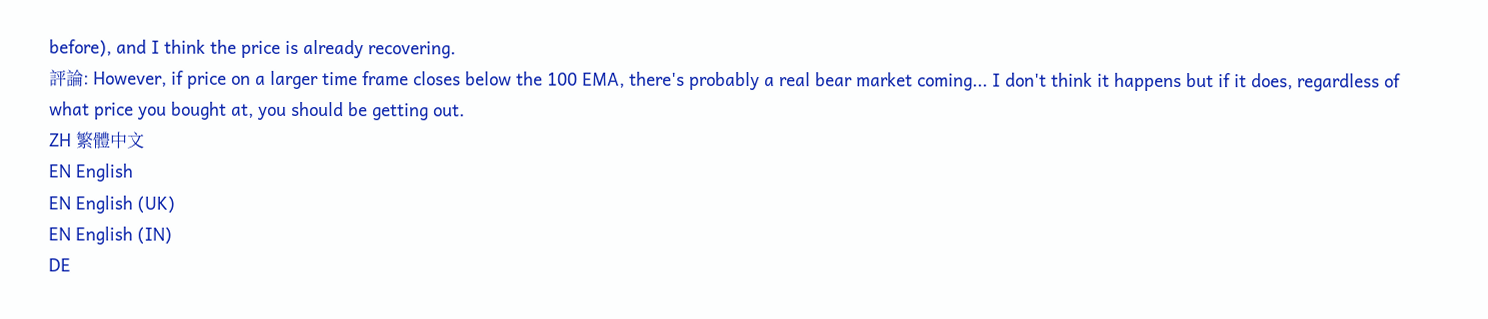before), and I think the price is already recovering.
評論: However, if price on a larger time frame closes below the 100 EMA, there's probably a real bear market coming... I don't think it happens but if it does, regardless of what price you bought at, you should be getting out.
ZH 繁體中文
EN English
EN English (UK)
EN English (IN)
DE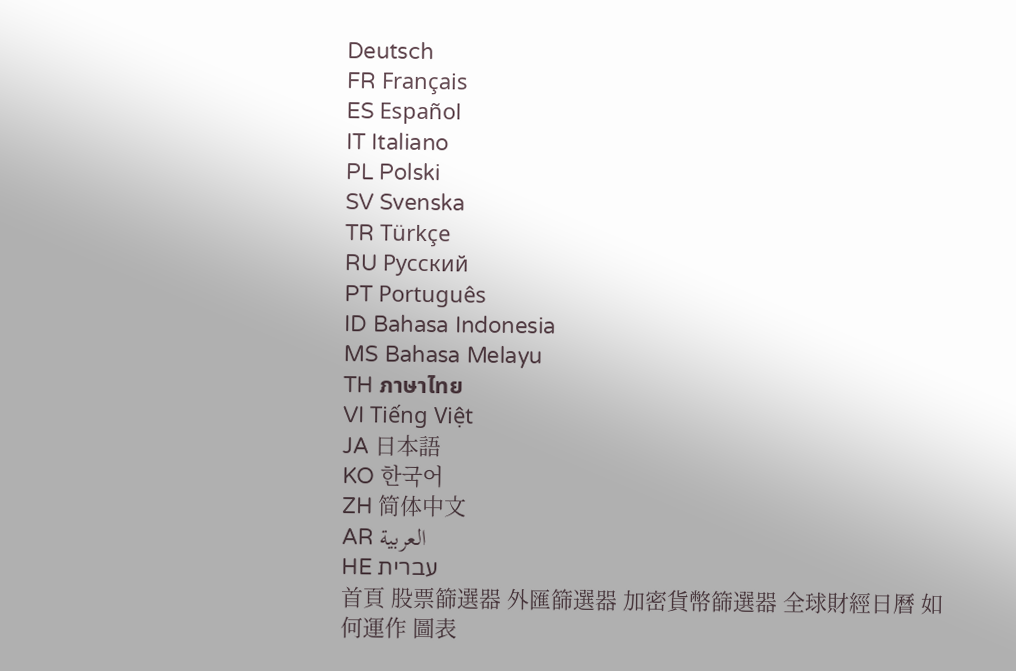Deutsch
FR Français
ES Español
IT Italiano
PL Polski
SV Svenska
TR Türkçe
RU Русский
PT Português
ID Bahasa Indonesia
MS Bahasa Melayu
TH ภาษาไทย
VI Tiếng Việt
JA 日本語
KO 한국어
ZH 简体中文
AR العربية
HE עברית
首頁 股票篩選器 外匯篩選器 加密貨幣篩選器 全球財經日曆 如何運作 圖表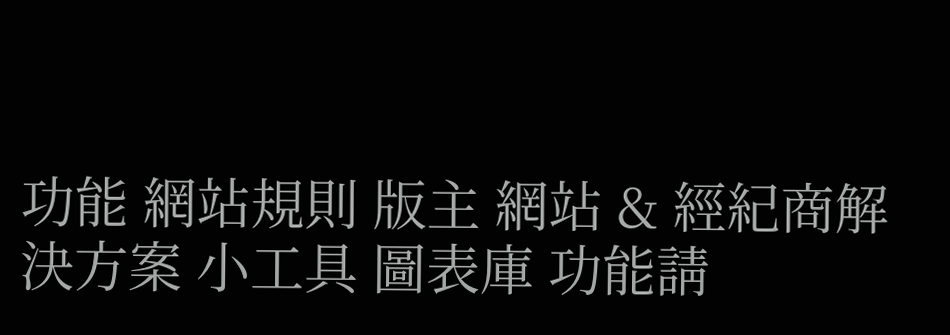功能 網站規則 版主 網站 & 經紀商解決方案 小工具 圖表庫 功能請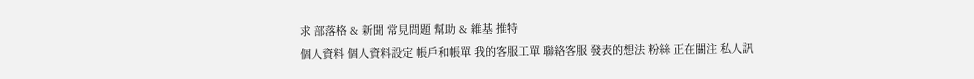求 部落格 & 新聞 常見問題 幫助 & 維基 推特
個人資料 個人資料設定 帳戶和帳單 我的客服工單 聯絡客服 發表的想法 粉絲 正在關注 私人訊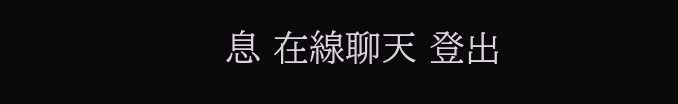息 在線聊天 登出